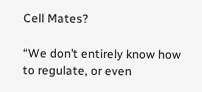Cell Mates?

“We don’t entirely know how to regulate, or even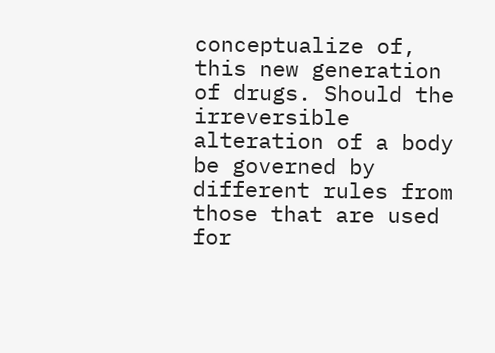conceptualize of, this new generation of drugs. Should the irreversible alteration of a body be governed by different rules from those that are used for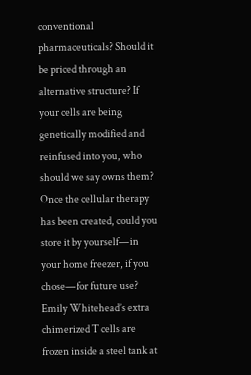conventional pharmaceuticals? Should it be priced through an alternative structure? If your cells are being genetically modified and reinfused into you, who should we say owns them? Once the cellular therapy has been created, could you store it by yourself—in your home freezer, if you chose—for future use? Emily Whitehead’s extra chimerized T cells are frozen inside a steel tank at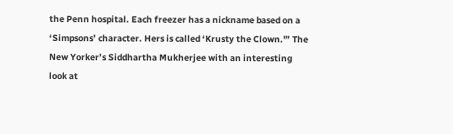the Penn hospital. Each freezer has a nickname based on a ‘Simpsons’ character. Hers is called ‘Krusty the Clown.'” The New Yorker’s Siddhartha Mukherjee with an interesting look at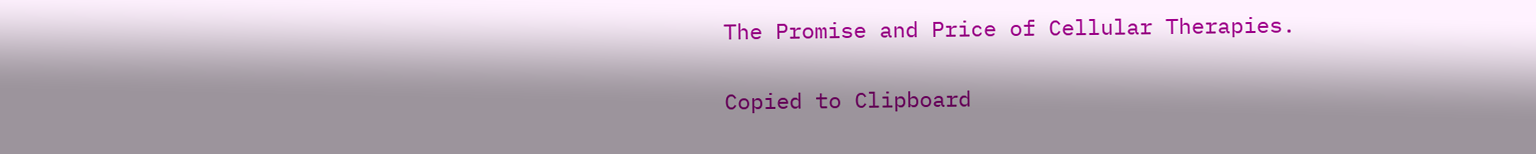The Promise and Price of Cellular Therapies.

Copied to Clipboard